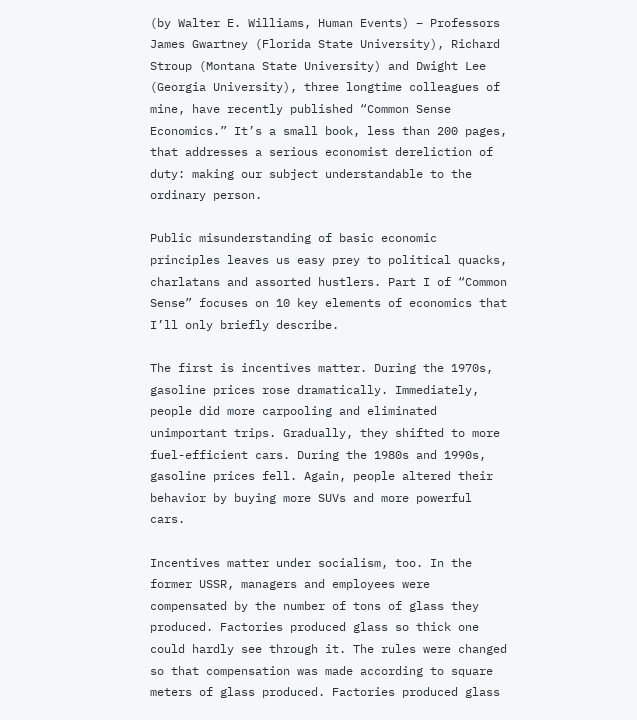(by Walter E. Williams, Human Events) – Professors James Gwartney (Florida State University), Richard Stroup (Montana State University) and Dwight Lee (Georgia University), three longtime colleagues of mine, have recently published “Common Sense Economics.” It’s a small book, less than 200 pages, that addresses a serious economist dereliction of duty: making our subject understandable to the ordinary person.

Public misunderstanding of basic economic principles leaves us easy prey to political quacks, charlatans and assorted hustlers. Part I of “Common Sense” focuses on 10 key elements of economics that I’ll only briefly describe.

The first is incentives matter. During the 1970s, gasoline prices rose dramatically. Immediately, people did more carpooling and eliminated unimportant trips. Gradually, they shifted to more fuel-efficient cars. During the 1980s and 1990s, gasoline prices fell. Again, people altered their behavior by buying more SUVs and more powerful cars.

Incentives matter under socialism, too. In the former USSR, managers and employees were compensated by the number of tons of glass they produced. Factories produced glass so thick one could hardly see through it. The rules were changed so that compensation was made according to square meters of glass produced. Factories produced glass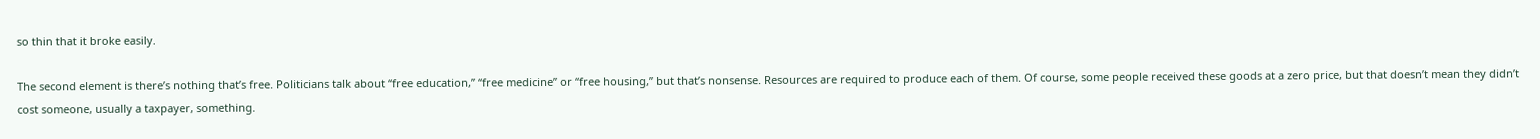so thin that it broke easily.

The second element is there’s nothing that’s free. Politicians talk about “free education,” “free medicine” or “free housing,” but that’s nonsense. Resources are required to produce each of them. Of course, some people received these goods at a zero price, but that doesn’t mean they didn’t cost someone, usually a taxpayer, something.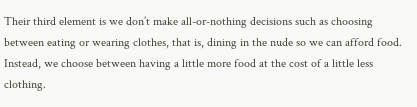Their third element is we don’t make all-or-nothing decisions such as choosing between eating or wearing clothes, that is, dining in the nude so we can afford food. Instead, we choose between having a little more food at the cost of a little less clothing.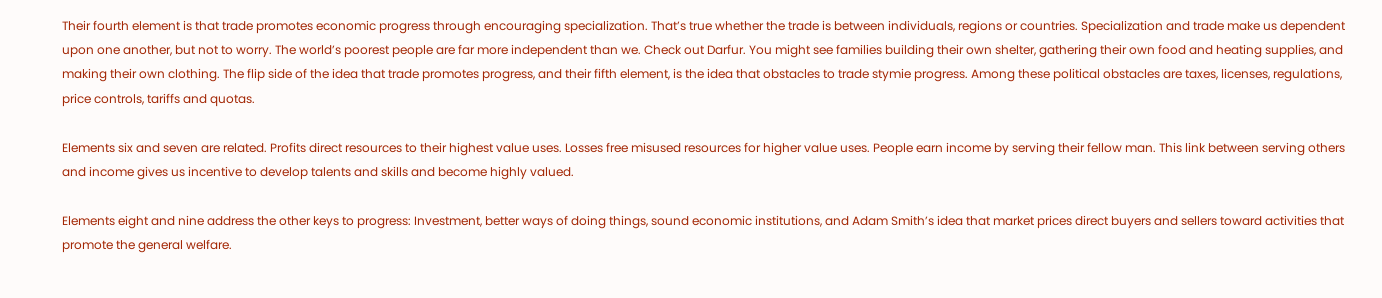Their fourth element is that trade promotes economic progress through encouraging specialization. That’s true whether the trade is between individuals, regions or countries. Specialization and trade make us dependent upon one another, but not to worry. The world’s poorest people are far more independent than we. Check out Darfur. You might see families building their own shelter, gathering their own food and heating supplies, and making their own clothing. The flip side of the idea that trade promotes progress, and their fifth element, is the idea that obstacles to trade stymie progress. Among these political obstacles are taxes, licenses, regulations, price controls, tariffs and quotas.

Elements six and seven are related. Profits direct resources to their highest value uses. Losses free misused resources for higher value uses. People earn income by serving their fellow man. This link between serving others and income gives us incentive to develop talents and skills and become highly valued.

Elements eight and nine address the other keys to progress: Investment, better ways of doing things, sound economic institutions, and Adam Smith’s idea that market prices direct buyers and sellers toward activities that promote the general welfare.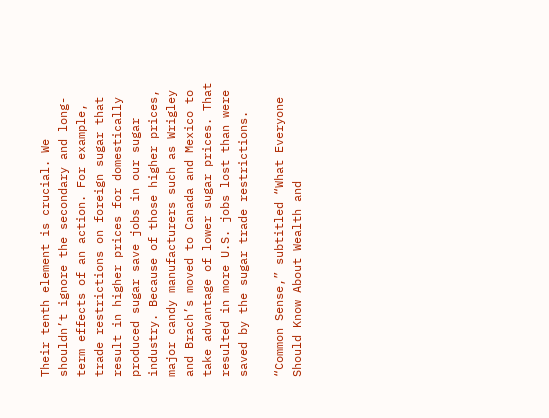Their tenth element is crucial. We shouldn’t ignore the secondary and long-term effects of an action. For example, trade restrictions on foreign sugar that result in higher prices for domestically produced sugar save jobs in our sugar industry. Because of those higher prices, major candy manufacturers such as Wrigley and Brach’s moved to Canada and Mexico to take advantage of lower sugar prices. That resulted in more U.S. jobs lost than were saved by the sugar trade restrictions.

“Common Sense,” subtitled “What Everyone Should Know About Wealth and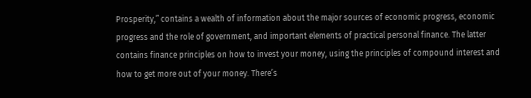Prosperity,” contains a wealth of information about the major sources of economic progress, economic progress and the role of government, and important elements of practical personal finance. The latter contains finance principles on how to invest your money, using the principles of compound interest and how to get more out of your money. There’s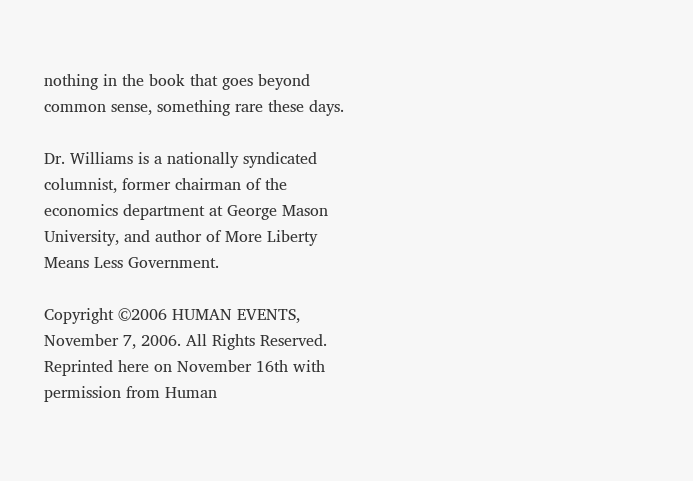nothing in the book that goes beyond common sense, something rare these days.

Dr. Williams is a nationally syndicated columnist, former chairman of the economics department at George Mason University, and author of More Liberty Means Less Government.

Copyright ©2006 HUMAN EVENTS, November 7, 2006. All Rights Reserved.  Reprinted here on November 16th with permission from Human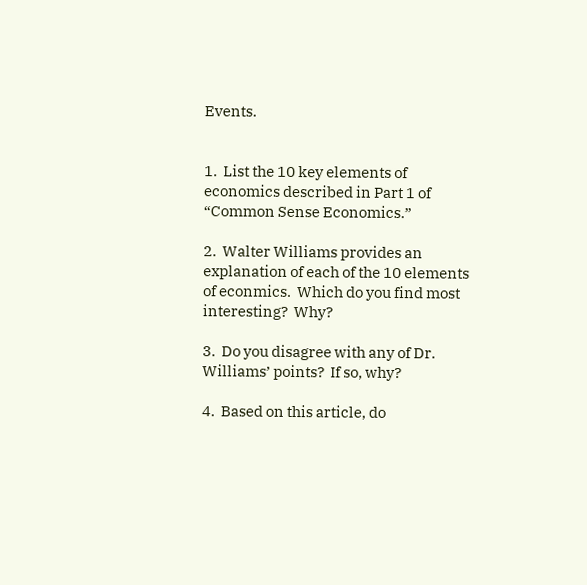Events.


1.  List the 10 key elements of economics described in Part 1 of “Common Sense Economics.”

2.  Walter Williams provides an explanation of each of the 10 elements of econmics.  Which do you find most interesting?  Why?

3.  Do you disagree with any of Dr. Williams’ points?  If so, why?

4.  Based on this article, do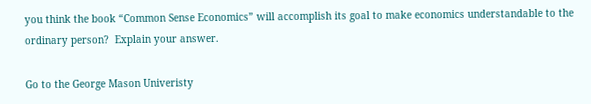you think the book “Common Sense Economics” will accomplish its goal to make economics understandable to the ordinary person?  Explain your answer.

Go to the George Mason Univeristy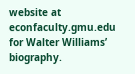website at econfaculty.gmu.edu for Walter Williams’ biography.